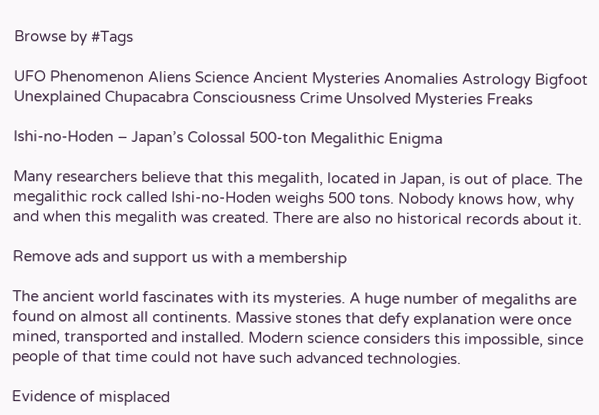Browse by #Tags

UFO Phenomenon Aliens Science Ancient Mysteries Anomalies Astrology Bigfoot Unexplained Chupacabra Consciousness Crime Unsolved Mysteries Freaks

Ishi-no-Hoden – Japan’s Colossal 500-ton Megalithic Enigma

Many researchers believe that this megalith, located in Japan, is out of place. The megalithic rock called Ishi-no-Hoden weighs 500 tons. Nobody knows how, why and when this megalith was created. There are also no historical records about it.

Remove ads and support us with a membership

The ancient world fascinates with its mysteries. A huge number of megaliths are found on almost all continents. Massive stones that defy explanation were once mined, transported and installed. Modern science considers this impossible, since people of that time could not have such advanced technologies.

Evidence of misplaced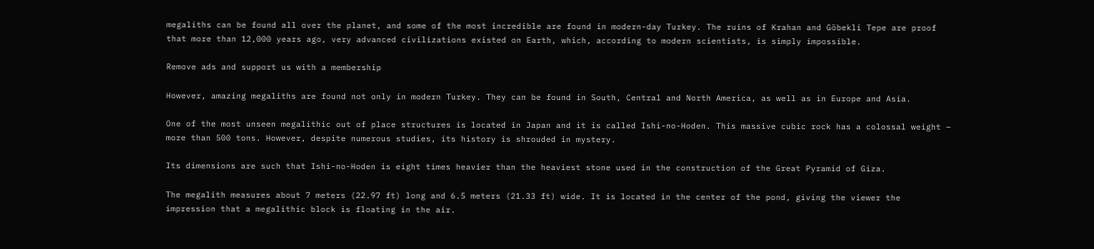megaliths can be found all over the planet, and some of the most incredible are found in modern-day Turkey. The ruins of Krahan and Göbekli Tepe are proof that more than 12,000 years ago, very advanced civilizations existed on Earth, which, according to modern scientists, is simply impossible.

Remove ads and support us with a membership

However, amazing megaliths are found not only in modern Turkey. They can be found in South, Central and North America, as well as in Europe and Asia.

One of the most unseen megalithic out of place structures is located in Japan and it is called Ishi-no-Hoden. This massive cubic rock has a colossal weight – more than 500 tons. However, despite numerous studies, its history is shrouded in mystery.

Its dimensions are such that Ishi-no-Hoden is eight times heavier than the heaviest stone used in the construction of the Great Pyramid of Giza.

The megalith measures about 7 meters (22.97 ft) long and 6.5 meters (21.33 ft) wide. It is located in the center of the pond, giving the viewer the impression that a megalithic block is floating in the air.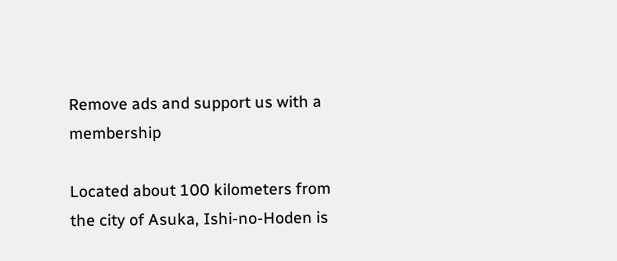Remove ads and support us with a membership

Located about 100 kilometers from the city of Asuka, Ishi-no-Hoden is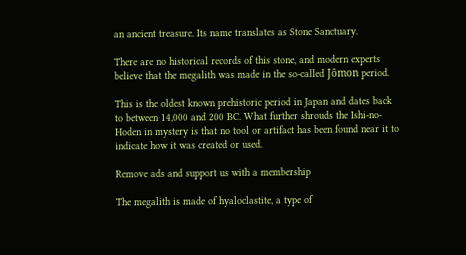an ancient treasure. Its name translates as Stone Sanctuary.

There are no historical records of this stone, and modern experts believe that the megalith was made in the so-called Jōmon period.

This is the oldest known prehistoric period in Japan and dates back to between 14,000 and 200 BC. What further shrouds the Ishi-no-Hoden in mystery is that no tool or artifact has been found near it to indicate how it was created or used.

Remove ads and support us with a membership

The megalith is made of hyaloclastite, a type of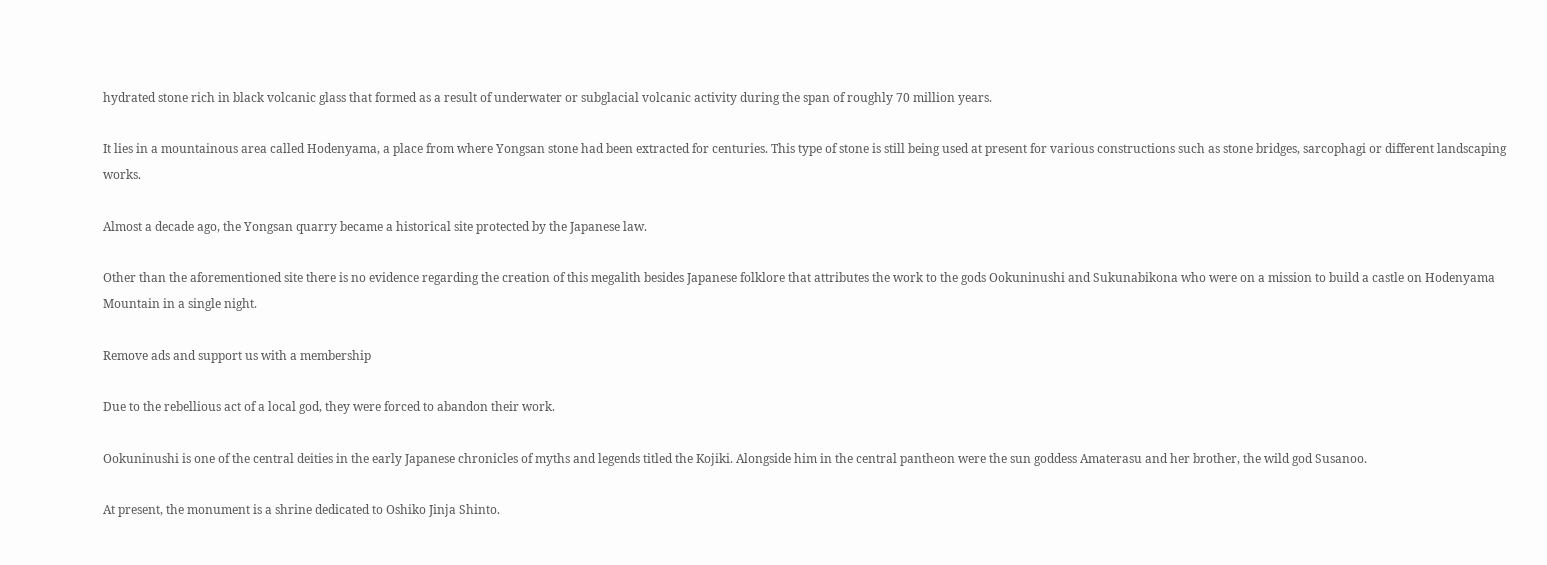hydrated stone rich in black volcanic glass that formed as a result of underwater or subglacial volcanic activity during the span of roughly 70 million years.

It lies in a mountainous area called Hodenyama, a place from where Yongsan stone had been extracted for centuries. This type of stone is still being used at present for various constructions such as stone bridges, sarcophagi or different landscaping works.

Almost a decade ago, the Yongsan quarry became a historical site protected by the Japanese law.

Other than the aforementioned site there is no evidence regarding the creation of this megalith besides Japanese folklore that attributes the work to the gods Ookuninushi and Sukunabikona who were on a mission to build a castle on Hodenyama Mountain in a single night.

Remove ads and support us with a membership

Due to the rebellious act of a local god, they were forced to abandon their work.

Ookuninushi is one of the central deities in the early Japanese chronicles of myths and legends titled the Kojiki. Alongside him in the central pantheon were the sun goddess Amaterasu and her brother, the wild god Susanoo.

At present, the monument is a shrine dedicated to Oshiko Jinja Shinto.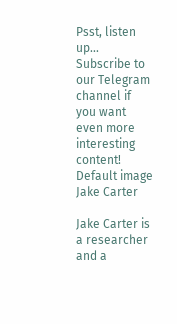Psst, listen up... Subscribe to our Telegram channel if you want even more interesting content!
Default image
Jake Carter

Jake Carter is a researcher and a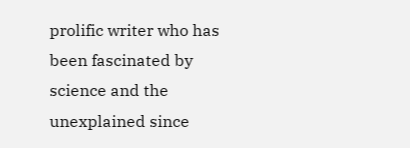prolific writer who has been fascinated by science and the unexplained since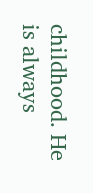childhood. He is always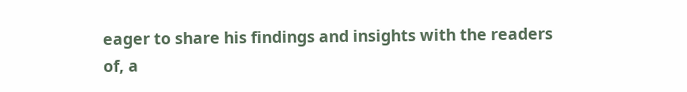eager to share his findings and insights with the readers of, a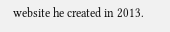website he created in 2013.